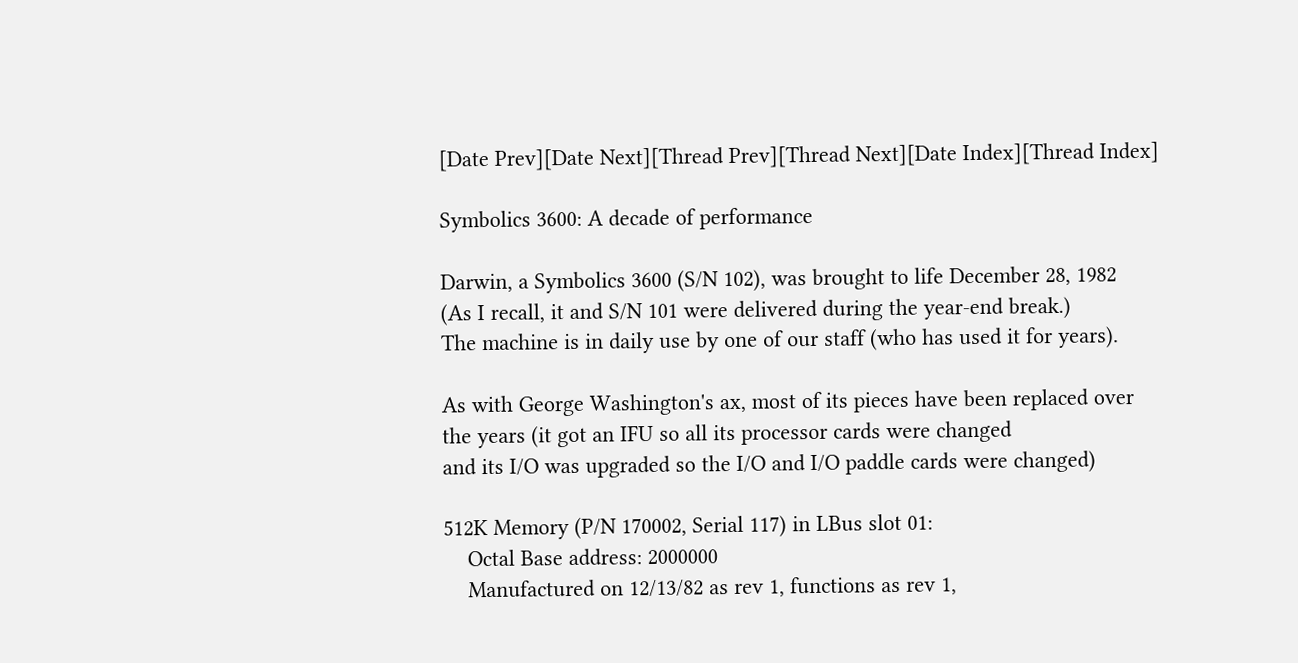[Date Prev][Date Next][Thread Prev][Thread Next][Date Index][Thread Index]

Symbolics 3600: A decade of performance

Darwin, a Symbolics 3600 (S/N 102), was brought to life December 28, 1982
(As I recall, it and S/N 101 were delivered during the year-end break.)
The machine is in daily use by one of our staff (who has used it for years).

As with George Washington's ax, most of its pieces have been replaced over
the years (it got an IFU so all its processor cards were changed
and its I/O was upgraded so the I/O and I/O paddle cards were changed)

512K Memory (P/N 170002, Serial 117) in LBus slot 01:
    Octal Base address: 2000000
    Manufactured on 12/13/82 as rev 1, functions as rev 1,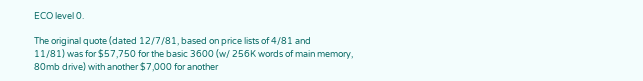ECO level 0.

The original quote (dated 12/7/81, based on price lists of 4/81 and
11/81) was for $57,750 for the basic 3600 (w/ 256K words of main memory,
80mb drive) with another $7,000 for another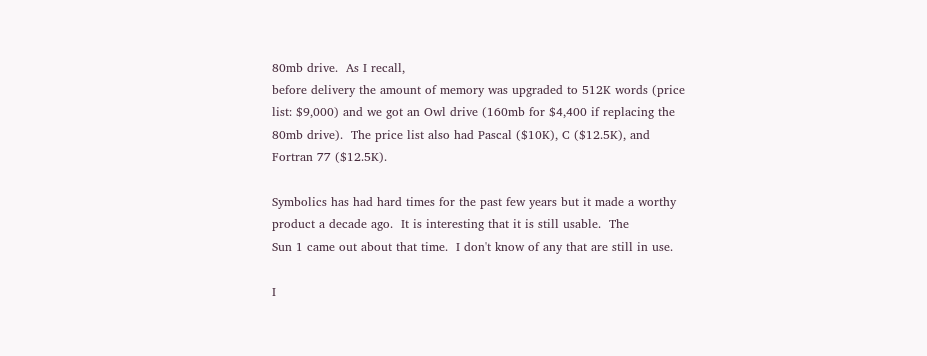80mb drive.  As I recall,
before delivery the amount of memory was upgraded to 512K words (price
list: $9,000) and we got an Owl drive (160mb for $4,400 if replacing the
80mb drive).  The price list also had Pascal ($10K), C ($12.5K), and
Fortran 77 ($12.5K).

Symbolics has had hard times for the past few years but it made a worthy
product a decade ago.  It is interesting that it is still usable.  The
Sun 1 came out about that time.  I don't know of any that are still in use.

I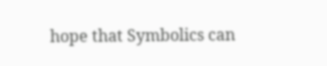hope that Symbolics can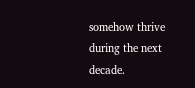somehow thrive during the next decade.